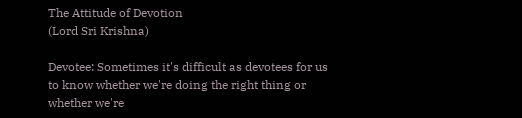The Attitude of Devotion
(Lord Sri Krishna)

Devotee: Sometimes it's difficult as devotees for us to know whether we're doing the right thing or whether we're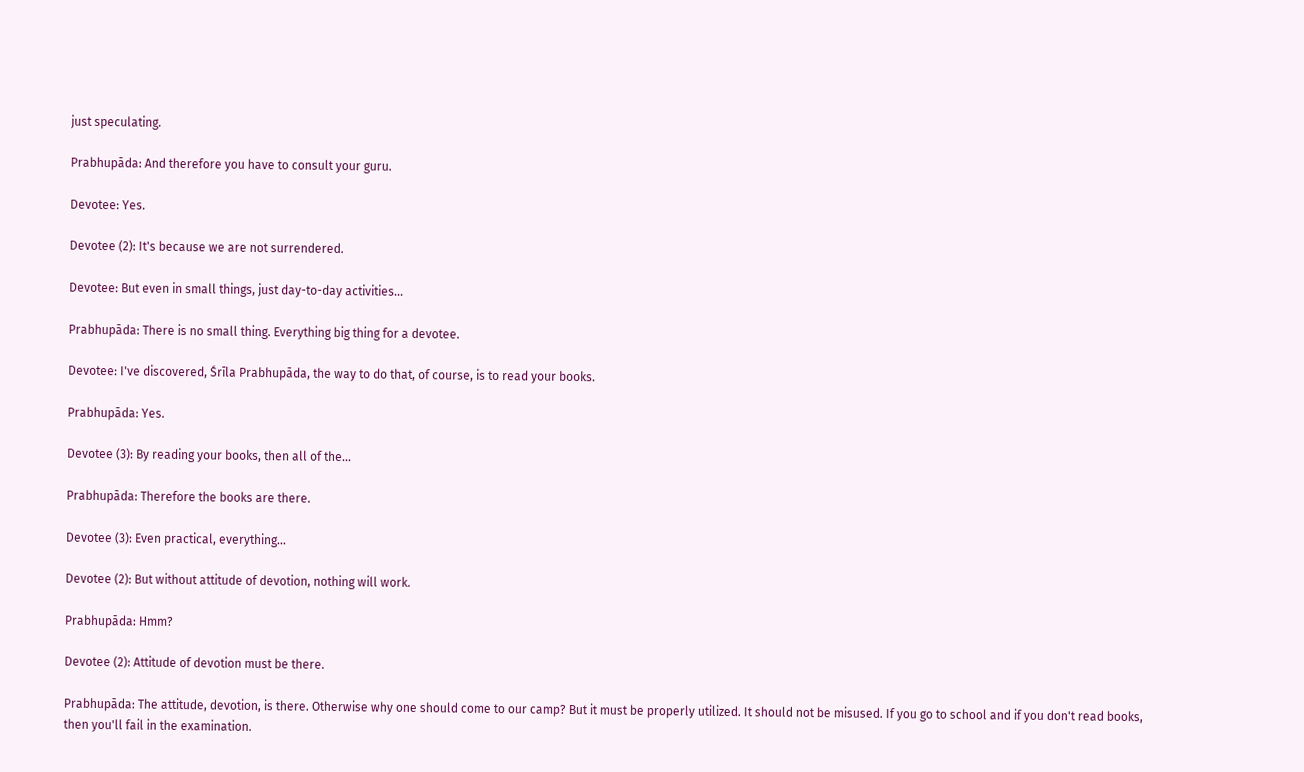just speculating.

Prabhupāda: And therefore you have to consult your guru.

Devotee: Yes.

Devotee (2): It's because we are not surrendered.

Devotee: But even in small things, just day-to-day activities...

Prabhupāda: There is no small thing. Everything big thing for a devotee.

Devotee: I've discovered, Śrīla Prabhupāda, the way to do that, of course, is to read your books.

Prabhupāda: Yes.

Devotee (3): By reading your books, then all of the...

Prabhupāda: Therefore the books are there.

Devotee (3): Even practical, everything...

Devotee (2): But without attitude of devotion, nothing will work.

Prabhupāda: Hmm?

Devotee (2): Attitude of devotion must be there.

Prabhupāda: The attitude, devotion, is there. Otherwise why one should come to our camp? But it must be properly utilized. It should not be misused. If you go to school and if you don't read books, then you'll fail in the examination.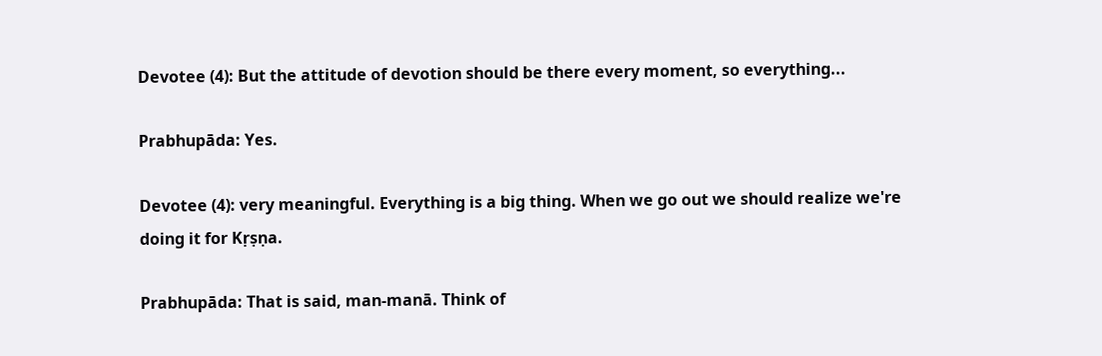Devotee (4): But the attitude of devotion should be there every moment, so everything...

Prabhupāda: Yes.

Devotee (4): very meaningful. Everything is a big thing. When we go out we should realize we're doing it for Kṛṣṇa.

Prabhupāda: That is said, man-manā. Think of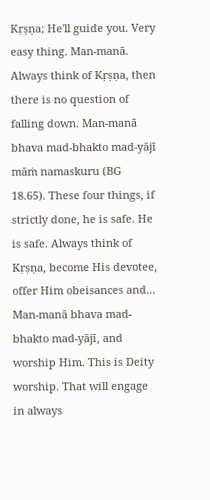Kṛṣṇa; He'll guide you. Very easy thing. Man-manā. Always think of Kṛṣṇa, then there is no question of falling down. Man-manā bhava mad-bhakto mad-yājī māṁ namaskuru (BG 18.65). These four things, if strictly done, he is safe. He is safe. Always think of Kṛṣṇa, become His devotee, offer Him obeisances and... Man-manā bhava mad-bhakto mad-yājī, and worship Him. This is Deity worship. That will engage in always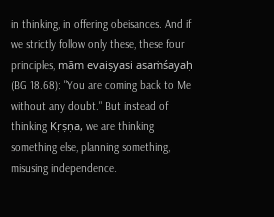in thinking, in offering obeisances. And if we strictly follow only these, these four principles, mām evaiṣyasi asaṁśayaḥ (BG 18.68): "You are coming back to Me without any doubt." But instead of thinking Kṛṣṇa, we are thinking something else, planning something, misusing independence.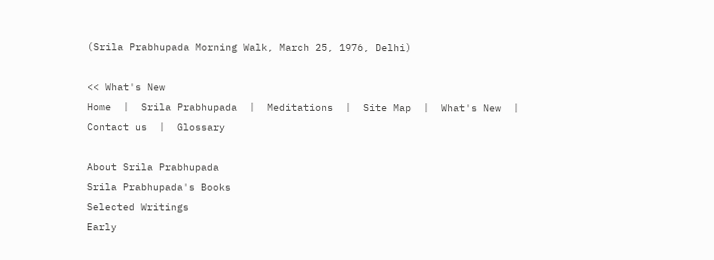(Srila Prabhupada Morning Walk, March 25, 1976, Delhi)

<< What's New
Home  |  Srila Prabhupada  |  Meditations  |  Site Map  |  What's New  |  Contact us  |  Glossary

About Srila Prabhupada
Srila Prabhupada's Books
Selected Writings
Early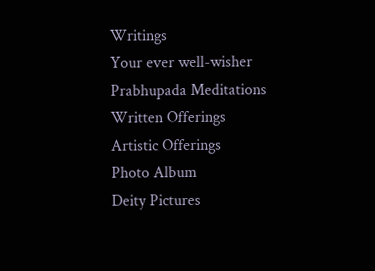Writings
Your ever well-wisher
Prabhupada Meditations
Written Offerings
Artistic Offerings
Photo Album
Deity Pictures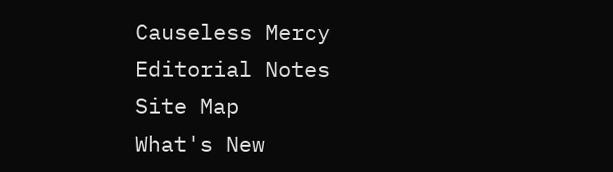Causeless Mercy
Editorial Notes
Site Map
What's New